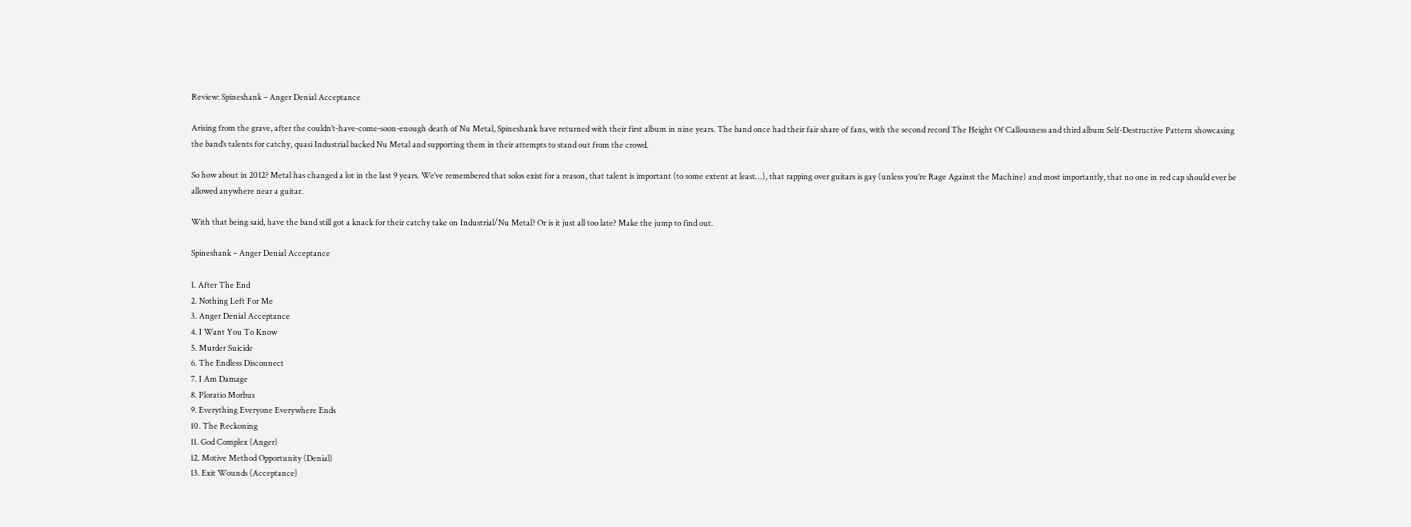Review: Spineshank – Anger Denial Acceptance

Arising from the grave, after the couldn’t-have-come-soon-enough death of Nu Metal, Spineshank have returned with their first album in nine years. The band once had their fair share of fans, with the second record The Height Of Callousness and third album Self-Destructive Pattern showcasing the band’s talents for catchy, quasi Industrial backed Nu Metal and supporting them in their attempts to stand out from the crowd.

So how about in 2012? Metal has changed a lot in the last 9 years. We’ve remembered that solos exist for a reason, that talent is important (to some extent at least…), that rapping over guitars is gay (unless you’re Rage Against the Machine) and most importantly, that no one in red cap should ever be allowed anywhere near a guitar.

With that being said, have the band still got a knack for their catchy take on Industrial/Nu Metal? Or is it just all too late? Make the jump to find out.

Spineshank – Anger Denial Acceptance

1. After The End
2. Nothing Left For Me
3. Anger Denial Acceptance
4. I Want You To Know
5. Murder Suicide
6. The Endless Disconnect
7. I Am Damage
8. Ploratio Morbus
9. Everything Everyone Everywhere Ends
10. The Reckoning
11. God Complex (Anger)
12. Motive Method Opportunity (Denial)
13. Exit Wounds (Acceptance)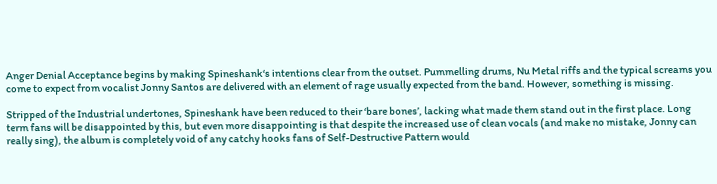Anger Denial Acceptance begins by making Spineshank‘s intentions clear from the outset. Pummelling drums, Nu Metal riffs and the typical screams you come to expect from vocalist Jonny Santos are delivered with an element of rage usually expected from the band. However, something is missing.

Stripped of the Industrial undertones, Spineshank have been reduced to their ‘bare bones’, lacking what made them stand out in the first place. Long term fans will be disappointed by this, but even more disappointing is that despite the increased use of clean vocals (and make no mistake, Jonny can really sing), the album is completely void of any catchy hooks fans of Self-Destructive Pattern would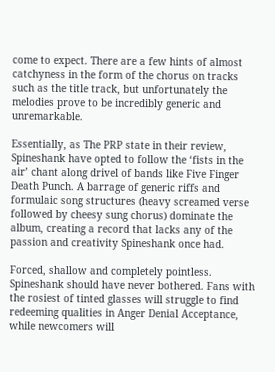come to expect. There are a few hints of almost catchyness in the form of the chorus on tracks such as the title track, but unfortunately the melodies prove to be incredibly generic and unremarkable.

Essentially, as The PRP state in their review, Spineshank have opted to follow the ‘fists in the air’ chant along drivel of bands like Five Finger Death Punch. A barrage of generic riffs and formulaic song structures (heavy screamed verse followed by cheesy sung chorus) dominate the album, creating a record that lacks any of the passion and creativity Spineshank once had.

Forced, shallow and completely pointless. Spineshank should have never bothered. Fans with the rosiest of tinted glasses will struggle to find redeeming qualities in Anger Denial Acceptance, while newcomers will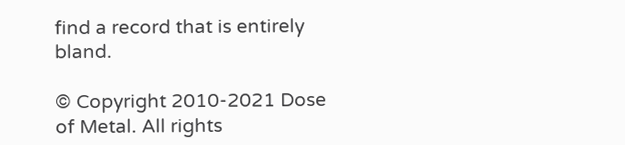find a record that is entirely bland.

© Copyright 2010-2021 Dose of Metal. All rights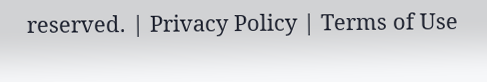reserved. | Privacy Policy | Terms of Use